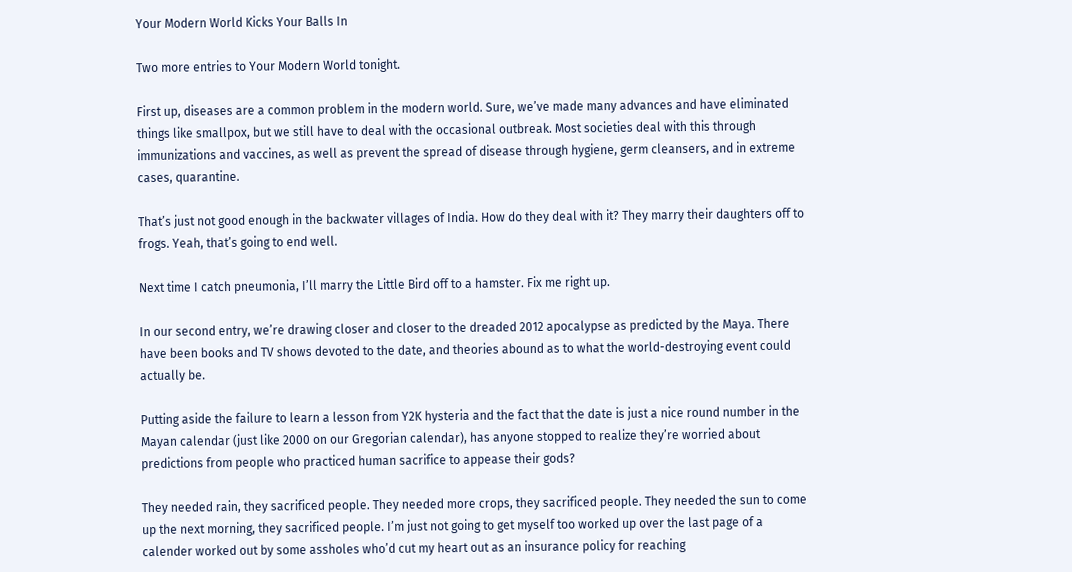Your Modern World Kicks Your Balls In

Two more entries to Your Modern World tonight.

First up, diseases are a common problem in the modern world. Sure, we’ve made many advances and have eliminated things like smallpox, but we still have to deal with the occasional outbreak. Most societies deal with this through immunizations and vaccines, as well as prevent the spread of disease through hygiene, germ cleansers, and in extreme cases, quarantine.

That’s just not good enough in the backwater villages of India. How do they deal with it? They marry their daughters off to frogs. Yeah, that’s going to end well.

Next time I catch pneumonia, I’ll marry the Little Bird off to a hamster. Fix me right up.

In our second entry, we’re drawing closer and closer to the dreaded 2012 apocalypse as predicted by the Maya. There have been books and TV shows devoted to the date, and theories abound as to what the world-destroying event could actually be.

Putting aside the failure to learn a lesson from Y2K hysteria and the fact that the date is just a nice round number in the Mayan calendar (just like 2000 on our Gregorian calendar), has anyone stopped to realize they’re worried about predictions from people who practiced human sacrifice to appease their gods?

They needed rain, they sacrificed people. They needed more crops, they sacrificed people. They needed the sun to come up the next morning, they sacrificed people. I’m just not going to get myself too worked up over the last page of a calender worked out by some assholes who’d cut my heart out as an insurance policy for reaching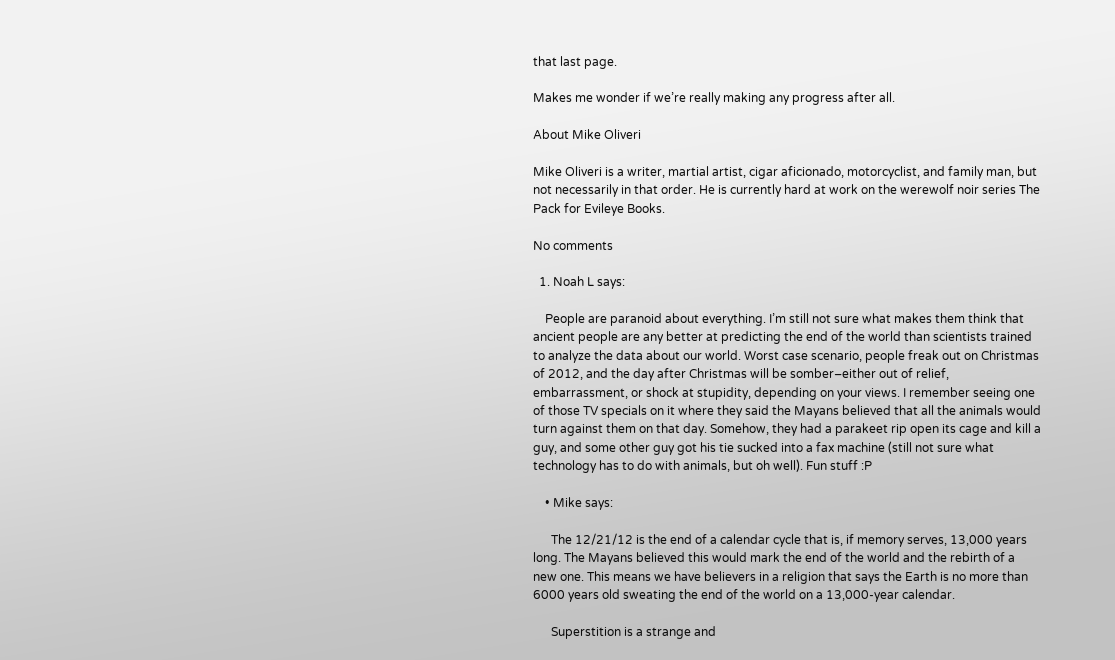that last page.

Makes me wonder if we’re really making any progress after all.

About Mike Oliveri

Mike Oliveri is a writer, martial artist, cigar aficionado, motorcyclist, and family man, but not necessarily in that order. He is currently hard at work on the werewolf noir series The Pack for Evileye Books.

No comments

  1. Noah L says:

    People are paranoid about everything. I’m still not sure what makes them think that ancient people are any better at predicting the end of the world than scientists trained to analyze the data about our world. Worst case scenario, people freak out on Christmas of 2012, and the day after Christmas will be somber–either out of relief, embarrassment, or shock at stupidity, depending on your views. I remember seeing one of those TV specials on it where they said the Mayans believed that all the animals would turn against them on that day. Somehow, they had a parakeet rip open its cage and kill a guy, and some other guy got his tie sucked into a fax machine (still not sure what technology has to do with animals, but oh well). Fun stuff :P

    • Mike says:

      The 12/21/12 is the end of a calendar cycle that is, if memory serves, 13,000 years long. The Mayans believed this would mark the end of the world and the rebirth of a new one. This means we have believers in a religion that says the Earth is no more than 6000 years old sweating the end of the world on a 13,000-year calendar.

      Superstition is a strange and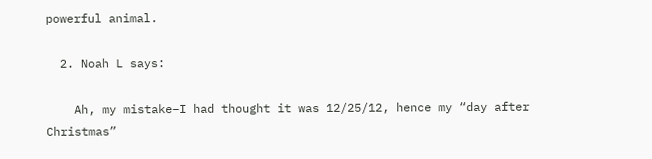powerful animal.

  2. Noah L says:

    Ah, my mistake–I had thought it was 12/25/12, hence my “day after Christmas”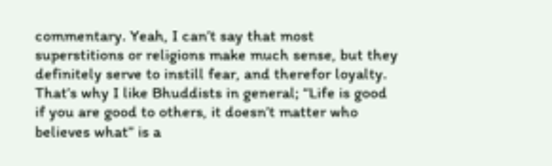commentary. Yeah, I can’t say that most superstitions or religions make much sense, but they definitely serve to instill fear, and therefor loyalty. That’s why I like Bhuddists in general; “Life is good if you are good to others, it doesn’t matter who believes what” is a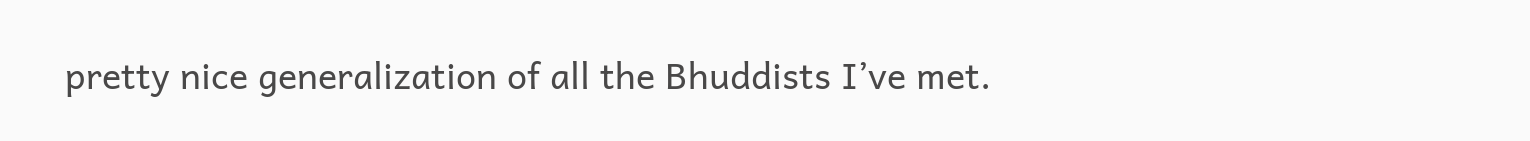pretty nice generalization of all the Bhuddists I’ve met.